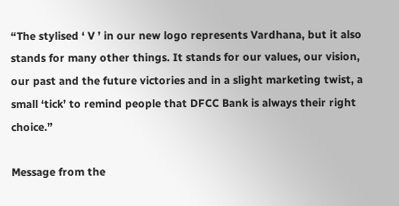“The stylised ‘ V ’ in our new logo represents Vardhana, but it also stands for many other things. It stands for our values, our vision, our past and the future victories and in a slight marketing twist, a small ‘tick’ to remind people that DFCC Bank is always their right choice.”

Message from the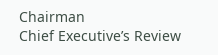Chairman
Chief Executive’s Review